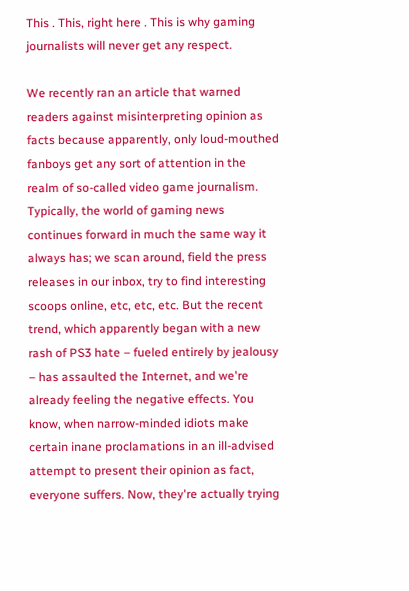This . This, right here . This is why gaming journalists will never get any respect.

We recently ran an article that warned readers against misinterpreting opinion as facts because apparently, only loud-mouthed fanboys get any sort of attention in the realm of so-called video game journalism. Typically, the world of gaming news continues forward in much the same way it always has; we scan around, field the press releases in our inbox, try to find interesting scoops online, etc, etc, etc. But the recent trend, which apparently began with a new rash of PS3 hate – fueled entirely by jealousy – has assaulted the Internet, and we're already feeling the negative effects. You know, when narrow-minded idiots make certain inane proclamations in an ill-advised attempt to present their opinion as fact, everyone suffers. Now, they're actually trying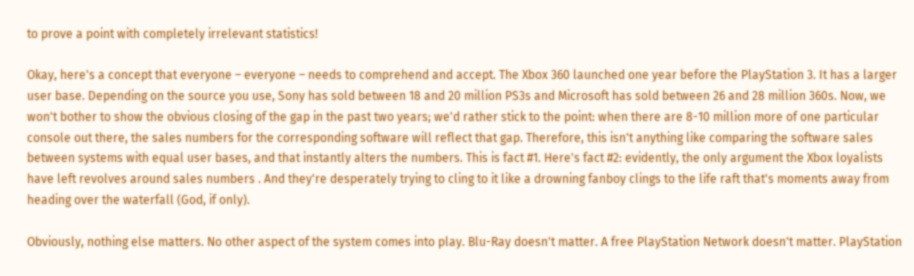to prove a point with completely irrelevant statistics!

Okay, here's a concept that everyone – everyone – needs to comprehend and accept. The Xbox 360 launched one year before the PlayStation 3. It has a larger user base. Depending on the source you use, Sony has sold between 18 and 20 million PS3s and Microsoft has sold between 26 and 28 million 360s. Now, we won't bother to show the obvious closing of the gap in the past two years; we'd rather stick to the point: when there are 8-10 million more of one particular console out there, the sales numbers for the corresponding software will reflect that gap. Therefore, this isn't anything like comparing the software sales between systems with equal user bases, and that instantly alters the numbers. This is fact #1. Here's fact #2: evidently, the only argument the Xbox loyalists have left revolves around sales numbers . And they're desperately trying to cling to it like a drowning fanboy clings to the life raft that's moments away from heading over the waterfall (God, if only).

Obviously, nothing else matters. No other aspect of the system comes into play. Blu-Ray doesn't matter. A free PlayStation Network doesn't matter. PlayStation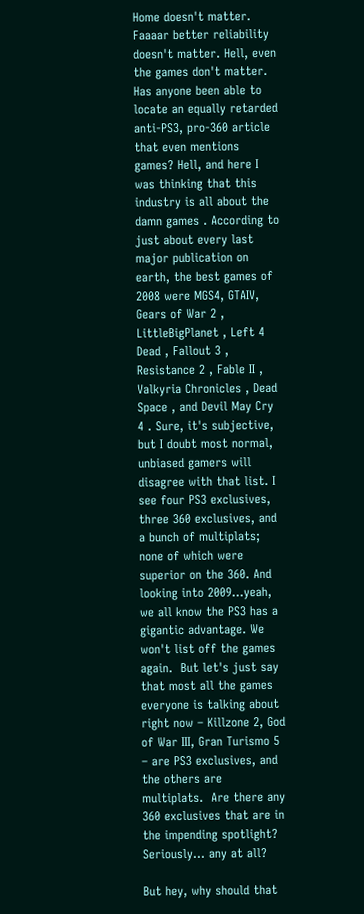Home doesn't matter. Faaaar better reliability doesn't matter. Hell, even the games don't matter. Has anyone been able to locate an equally retarded anti-PS3, pro-360 article that even mentions games? Hell, and here I was thinking that this industry is all about the damn games . According to just about every last major publication on earth, the best games of 2008 were MGS4, GTAIV, Gears of War 2 , LittleBigPlanet , Left 4 Dead , Fallout 3 , Resistance 2 , Fable II , Valkyria Chronicles , Dead Space , and Devil May Cry 4 . Sure, it's subjective, but I doubt most normal, unbiased gamers will disagree with that list. I see four PS3 exclusives, three 360 exclusives, and a bunch of multiplats; none of which were superior on the 360. And looking into 2009…yeah, we all know the PS3 has a gigantic advantage. We won't list off the games again.  But let's just say that most all the games everyone is talking about right now – Killzone 2, God of War III, Gran Turismo 5 – are PS3 exclusives, and the others are multiplats.  Are there any 360 exclusives that are in the impending spotlight?  Seriously… any at all?

But hey, why should that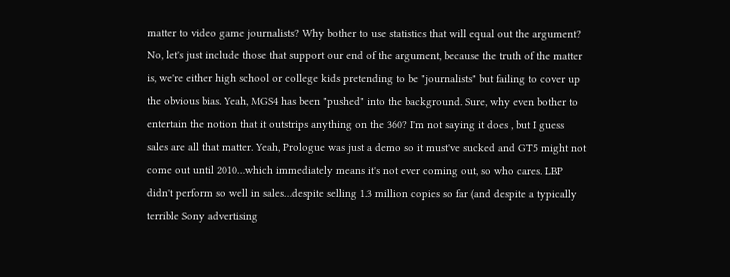matter to video game journalists? Why bother to use statistics that will equal out the argument? No, let's just include those that support our end of the argument, because the truth of the matter is, we're either high school or college kids pretending to be "journalists" but failing to cover up the obvious bias. Yeah, MGS4 has been "pushed" into the background. Sure, why even bother to entertain the notion that it outstrips anything on the 360? I'm not saying it does , but I guess sales are all that matter. Yeah, Prologue was just a demo so it must've sucked and GT5 might not come out until 2010…which immediately means it's not ever coming out, so who cares. LBP didn't perform so well in sales…despite selling 1.3 million copies so far (and despite a typically terrible Sony advertising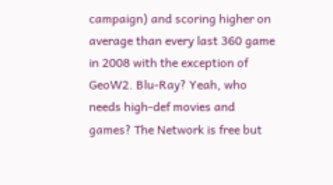campaign) and scoring higher on average than every last 360 game in 2008 with the exception of GeoW2. Blu-Ray? Yeah, who needs high-def movies and games? The Network is free but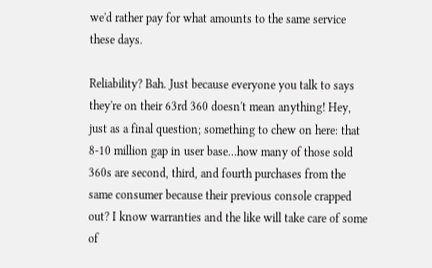we'd rather pay for what amounts to the same service these days.

Reliability? Bah. Just because everyone you talk to says they're on their 63rd 360 doesn't mean anything! Hey, just as a final question; something to chew on here: that 8-10 million gap in user base…how many of those sold 360s are second, third, and fourth purchases from the same consumer because their previous console crapped out? I know warranties and the like will take care of some of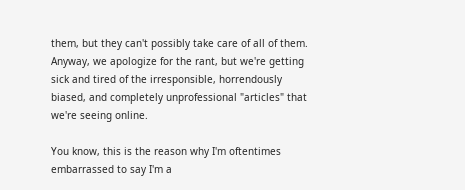them, but they can't possibly take care of all of them. Anyway, we apologize for the rant, but we're getting sick and tired of the irresponsible, horrendously biased, and completely unprofessional "articles" that we're seeing online.

You know, this is the reason why I'm oftentimes embarrassed to say I'm a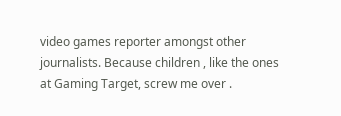video games reporter amongst other journalists. Because children , like the ones at Gaming Target, screw me over .